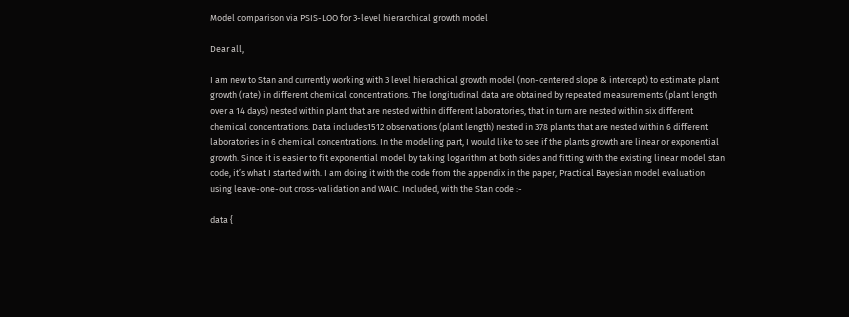Model comparison via PSIS-LOO for 3-level hierarchical growth model

Dear all,

I am new to Stan and currently working with 3 level hierachical growth model (non-centered slope & intercept) to estimate plant growth (rate) in different chemical concentrations. The longitudinal data are obtained by repeated measurements (plant length over a 14 days) nested within plant that are nested within different laboratories, that in turn are nested within six different chemical concentrations. Data includes1512 observations (plant length) nested in 378 plants that are nested within 6 different laboratories in 6 chemical concentrations. In the modeling part, I would like to see if the plants growth are linear or exponential growth. Since it is easier to fit exponential model by taking logarithm at both sides and fitting with the existing linear model stan code, it’s what I started with. I am doing it with the code from the appendix in the paper, Practical Bayesian model evaluation using leave-one-out cross-validation and WAIC. Included, with the Stan code :-

data {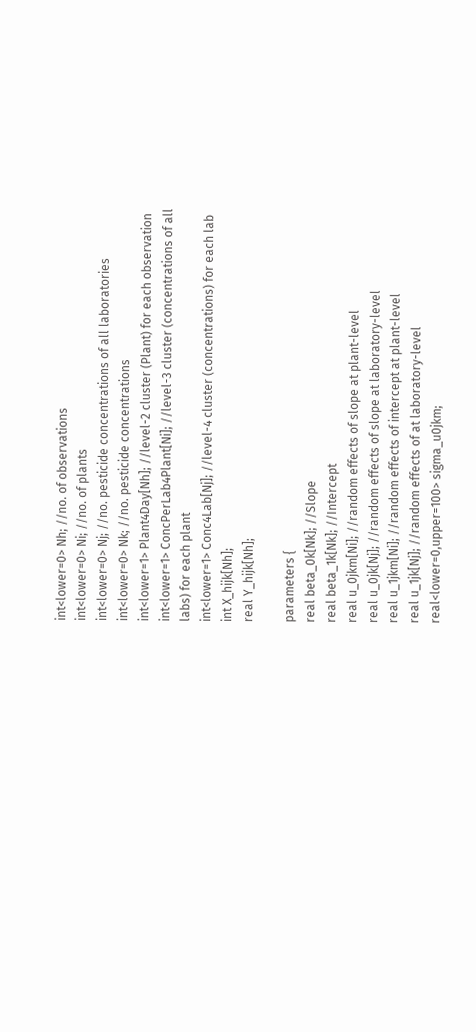int<lower=0> Nh; //no. of observations
int<lower=0> Ni; //no. of plants
int<lower=0> Nj; //no. pesticide concentrations of all laboratories
int<lower=0> Nk; //no. pesticide concentrations
int<lower=1> Plant4Day[Nh]; //level-2 cluster (Plant) for each observation
int<lower=1> ConcPerLab4Plant[Ni]; //level-3 cluster (concentrations of all labs) for each plant
int<lower=1> Conc4Lab[Nj]; //level-4 cluster (concentrations) for each lab
int X_hijk[Nh];
real Y_hijk[Nh];

parameters {
real beta_0k[Nk]; //Slope
real beta_1k[Nk]; //Intercept
real u_0jkm[Ni]; //random effects of slope at plant-level
real u_0jk[Nj]; //random effects of slope at laboratory-level
real u_1jkm[Ni]; //random effects of intercept at plant-level
real u_1jk[Nj]; //random effects of at laboratory-level
real<lower=0,upper=100> sigma_u0jkm;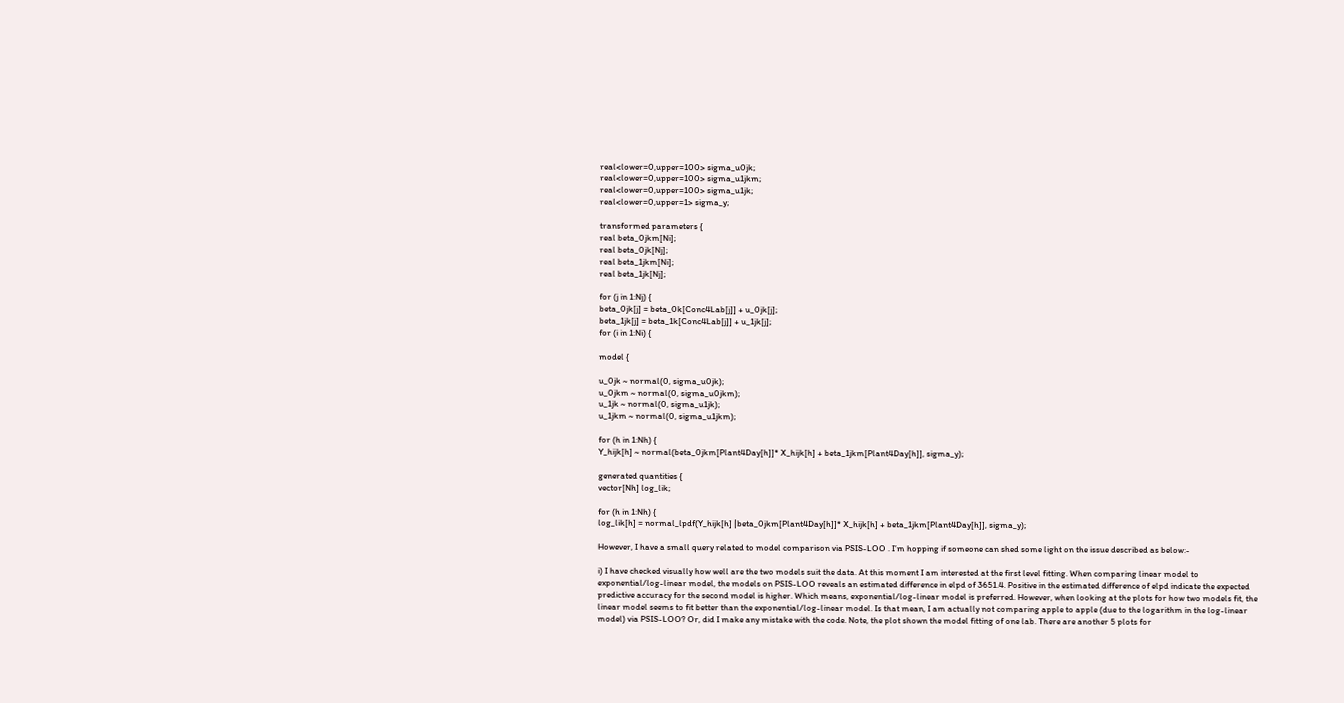real<lower=0,upper=100> sigma_u0jk;
real<lower=0,upper=100> sigma_u1jkm;
real<lower=0,upper=100> sigma_u1jk;
real<lower=0,upper=1> sigma_y;

transformed parameters {
real beta_0jkm[Ni];
real beta_0jk[Nj];
real beta_1jkm[Ni];
real beta_1jk[Nj];

for (j in 1:Nj) {
beta_0jk[j] = beta_0k[Conc4Lab[j]] + u_0jk[j];
beta_1jk[j] = beta_1k[Conc4Lab[j]] + u_1jk[j];
for (i in 1:Ni) {

model {

u_0jk ~ normal(0, sigma_u0jk);
u_0jkm ~ normal(0, sigma_u0jkm);
u_1jk ~ normal(0, sigma_u1jk);
u_1jkm ~ normal(0, sigma_u1jkm);

for (h in 1:Nh) {
Y_hijk[h] ~ normal(beta_0jkm[Plant4Day[h]]* X_hijk[h] + beta_1jkm[Plant4Day[h]], sigma_y);

generated quantities {
vector[Nh] log_lik;

for (h in 1:Nh) {
log_lik[h] = normal_lpdf(Y_hijk[h] |beta_0jkm[Plant4Day[h]]* X_hijk[h] + beta_1jkm[Plant4Day[h]], sigma_y);

However, I have a small query related to model comparison via PSIS-LOO . I’m hopping if someone can shed some light on the issue described as below:-

i) I have checked visually how well are the two models suit the data. At this moment I am interested at the first level fitting. When comparing linear model to exponential/log-linear model, the models on PSIS-LOO reveals an estimated difference in elpd of 3651.4. Positive in the estimated difference of elpd indicate the expected predictive accuracy for the second model is higher. Which means, exponential/log-linear model is preferred. However, when looking at the plots for how two models fit, the linear model seems to fit better than the exponential/log-linear model. Is that mean, I am actually not comparing apple to apple (due to the logarithm in the log-linear model) via PSIS-LOO? Or, did I make any mistake with the code. Note, the plot shown the model fitting of one lab. There are another 5 plots for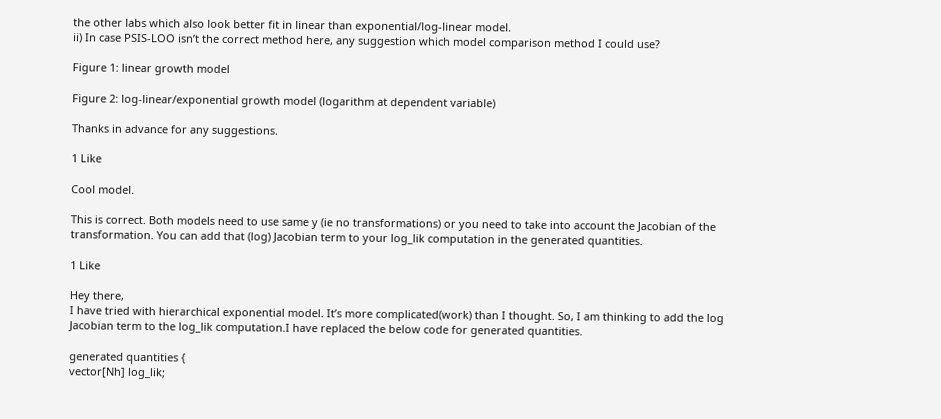the other labs which also look better fit in linear than exponential/log-linear model.
ii) In case PSIS-LOO isn’t the correct method here, any suggestion which model comparison method I could use?

Figure 1: linear growth model

Figure 2: log-linear/exponential growth model (logarithm at dependent variable)

Thanks in advance for any suggestions.

1 Like

Cool model.

This is correct. Both models need to use same y (ie no transformations) or you need to take into account the Jacobian of the transformation. You can add that (log) Jacobian term to your log_lik computation in the generated quantities.

1 Like

Hey there,
I have tried with hierarchical exponential model. It’s more complicated(work) than I thought. So, I am thinking to add the log Jacobian term to the log_lik computation.I have replaced the below code for generated quantities.

generated quantities {
vector[Nh] log_lik;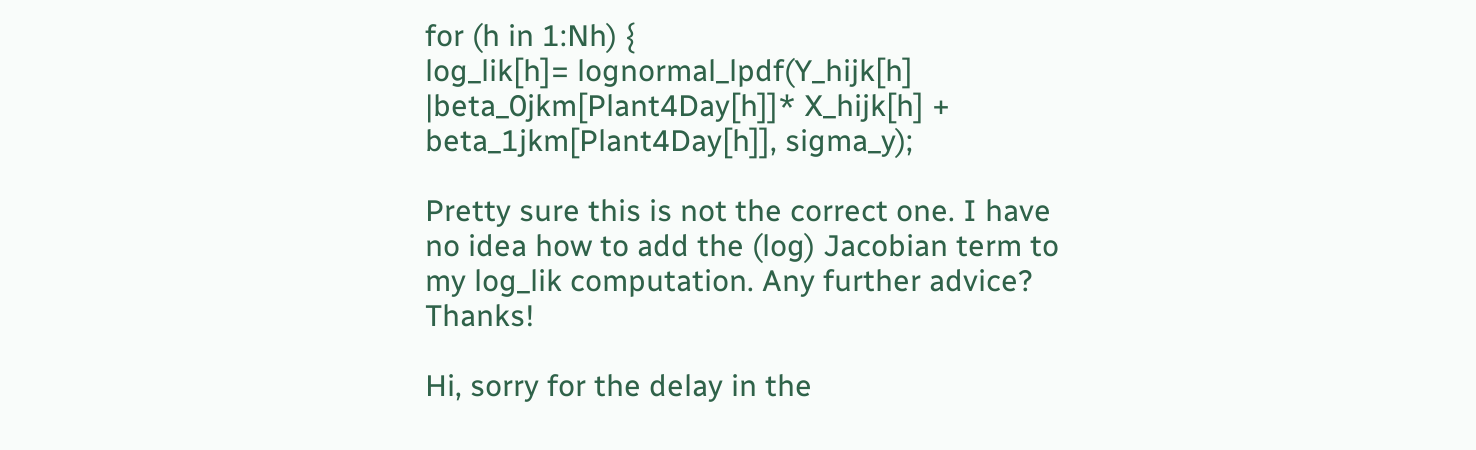for (h in 1:Nh) {
log_lik[h]= lognormal_lpdf(Y_hijk[h] |beta_0jkm[Plant4Day[h]]* X_hijk[h] + beta_1jkm[Plant4Day[h]], sigma_y);

Pretty sure this is not the correct one. I have no idea how to add the (log) Jacobian term to my log_lik computation. Any further advice? Thanks!

Hi, sorry for the delay in the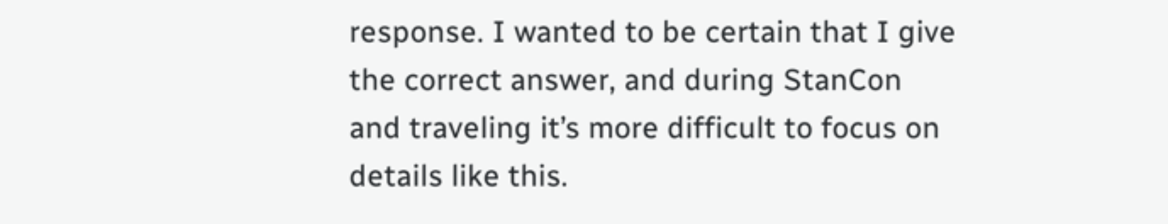response. I wanted to be certain that I give the correct answer, and during StanCon and traveling it’s more difficult to focus on details like this.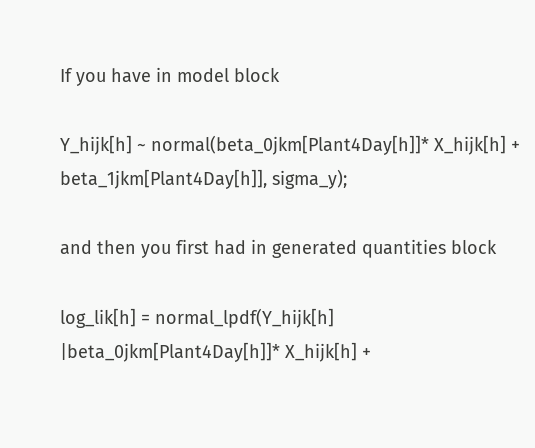If you have in model block

Y_hijk[h] ~ normal(beta_0jkm[Plant4Day[h]]* X_hijk[h] + beta_1jkm[Plant4Day[h]], sigma_y);

and then you first had in generated quantities block

log_lik[h] = normal_lpdf(Y_hijk[h] |beta_0jkm[Plant4Day[h]]* X_hijk[h] +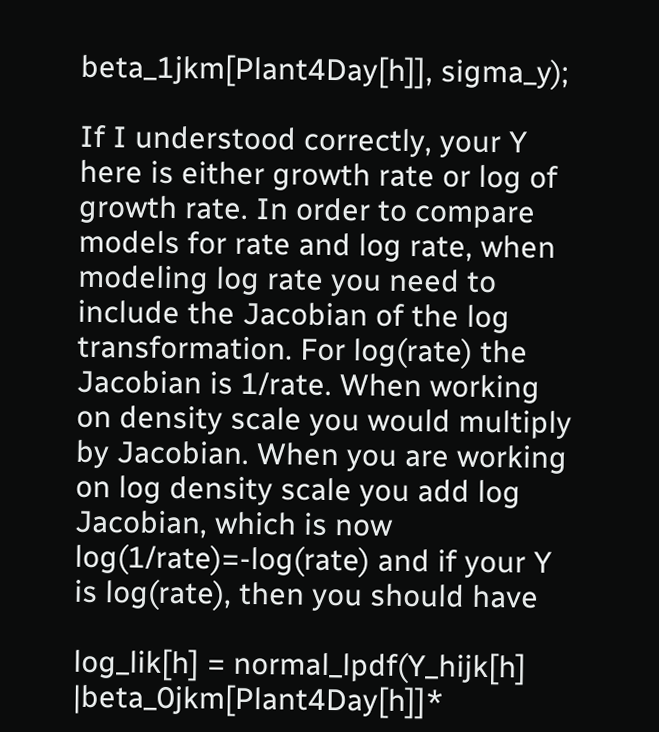beta_1jkm[Plant4Day[h]], sigma_y);

If I understood correctly, your Y here is either growth rate or log of growth rate. In order to compare models for rate and log rate, when modeling log rate you need to include the Jacobian of the log transformation. For log(rate) the Jacobian is 1/rate. When working on density scale you would multiply by Jacobian. When you are working on log density scale you add log Jacobian, which is now log(1/rate)=-log(rate) and if your Y is log(rate), then you should have

log_lik[h] = normal_lpdf(Y_hijk[h] |beta_0jkm[Plant4Day[h]]*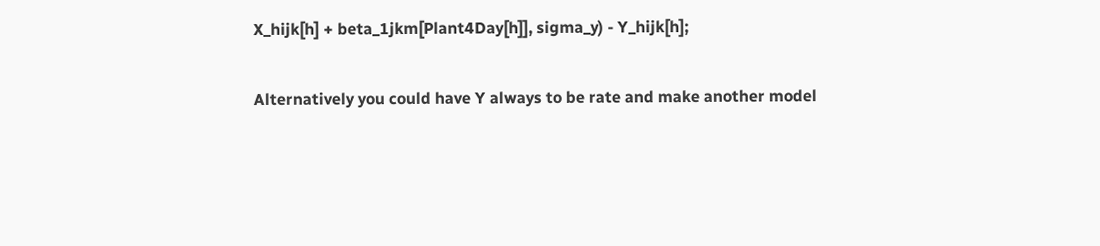X_hijk[h] + beta_1jkm[Plant4Day[h]], sigma_y) - Y_hijk[h];

Alternatively you could have Y always to be rate and make another model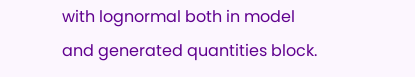with lognormal both in model and generated quantities block.